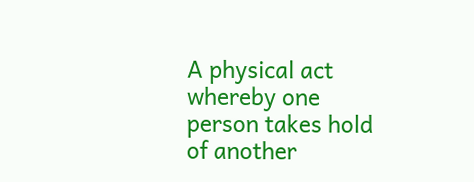A physical act whereby one person takes hold of another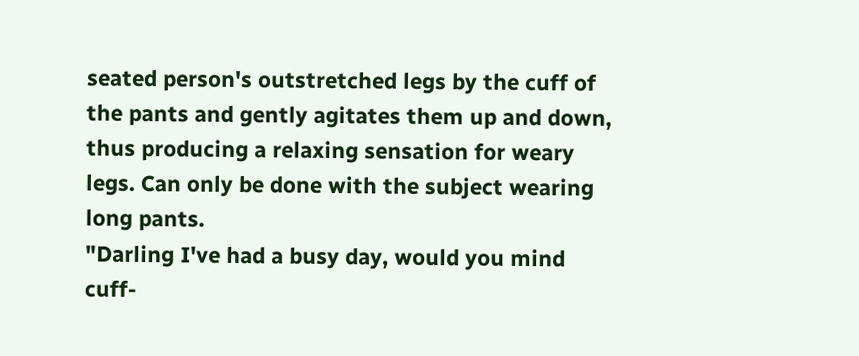seated person's outstretched legs by the cuff of the pants and gently agitates them up and down, thus producing a relaxing sensation for weary legs. Can only be done with the subject wearing long pants.
"Darling I've had a busy day, would you mind cuff-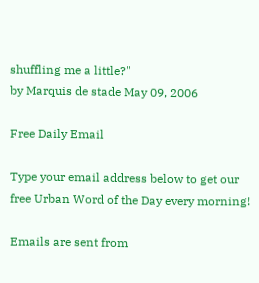shuffling me a little?"
by Marquis de stade May 09, 2006

Free Daily Email

Type your email address below to get our free Urban Word of the Day every morning!

Emails are sent from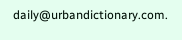daily@urbandictionary.com.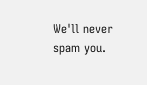We'll never spam you.